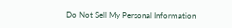Do Not Sell My Personal Information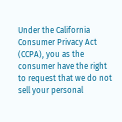Under the California Consumer Privacy Act (CCPA), you as the consumer have the right to request that we do not sell your personal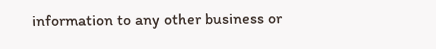information to any other business or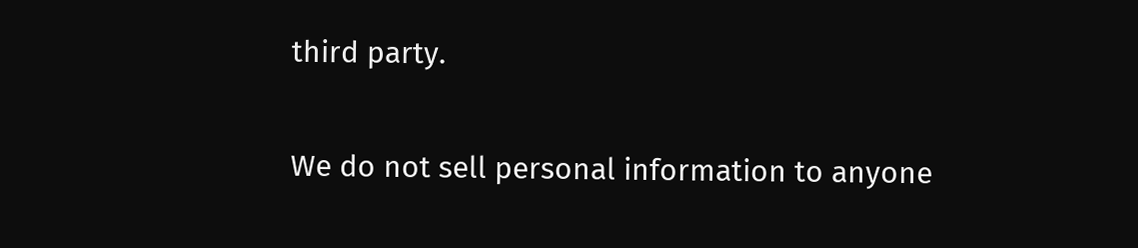third party.

We do not sell personal information to anyone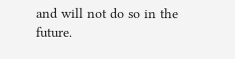and will not do so in the future.